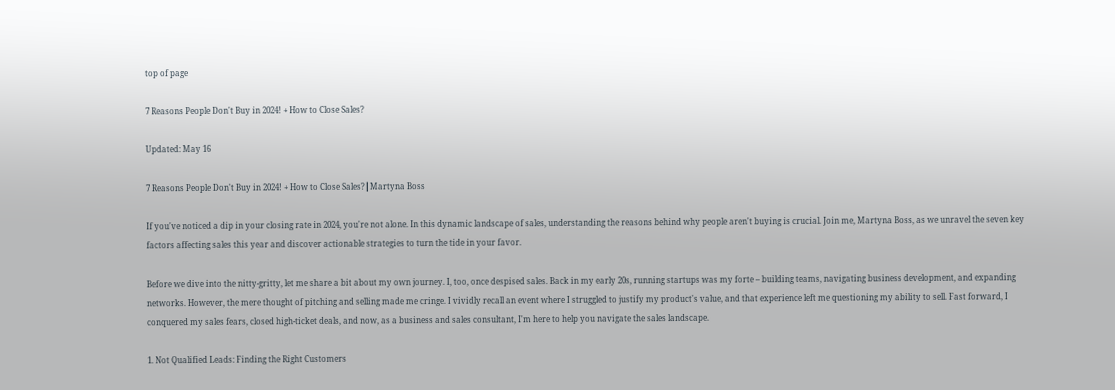top of page

7 Reasons People Don't Buy in 2024! + How to Close Sales?

Updated: May 16

7 Reasons People Don't Buy in 2024! + How to Close Sales?┃Martyna Boss

If you've noticed a dip in your closing rate in 2024, you're not alone. In this dynamic landscape of sales, understanding the reasons behind why people aren't buying is crucial. Join me, Martyna Boss, as we unravel the seven key factors affecting sales this year and discover actionable strategies to turn the tide in your favor.

Before we dive into the nitty-gritty, let me share a bit about my own journey. I, too, once despised sales. Back in my early 20s, running startups was my forte – building teams, navigating business development, and expanding networks. However, the mere thought of pitching and selling made me cringe. I vividly recall an event where I struggled to justify my product's value, and that experience left me questioning my ability to sell. Fast forward, I conquered my sales fears, closed high-ticket deals, and now, as a business and sales consultant, I'm here to help you navigate the sales landscape.

1. Not Qualified Leads: Finding the Right Customers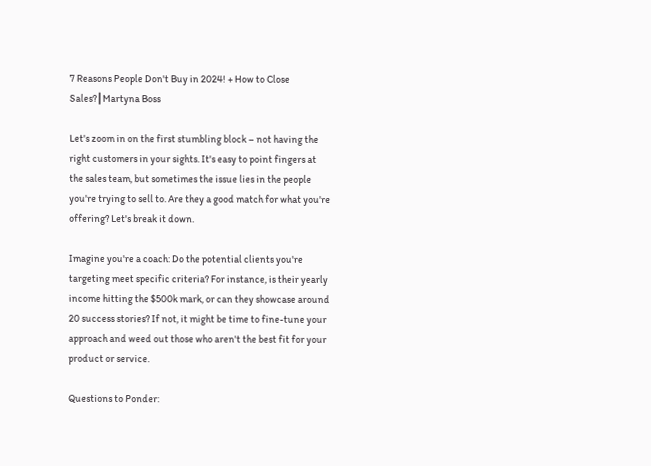7 Reasons People Don't Buy in 2024! + How to Close Sales?┃Martyna Boss

Let's zoom in on the first stumbling block – not having the right customers in your sights. It's easy to point fingers at the sales team, but sometimes the issue lies in the people you're trying to sell to. Are they a good match for what you're offering? Let's break it down.

Imagine you're a coach: Do the potential clients you're targeting meet specific criteria? For instance, is their yearly income hitting the $500k mark, or can they showcase around 20 success stories? If not, it might be time to fine-tune your approach and weed out those who aren't the best fit for your product or service.

Questions to Ponder: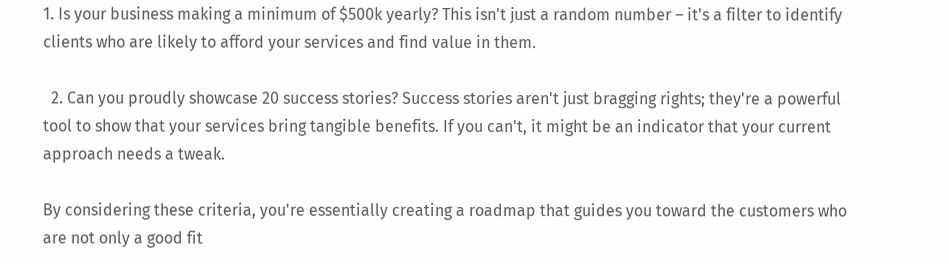1. Is your business making a minimum of $500k yearly? This isn't just a random number – it's a filter to identify clients who are likely to afford your services and find value in them.

  2. Can you proudly showcase 20 success stories? Success stories aren't just bragging rights; they're a powerful tool to show that your services bring tangible benefits. If you can't, it might be an indicator that your current approach needs a tweak.

By considering these criteria, you're essentially creating a roadmap that guides you toward the customers who are not only a good fit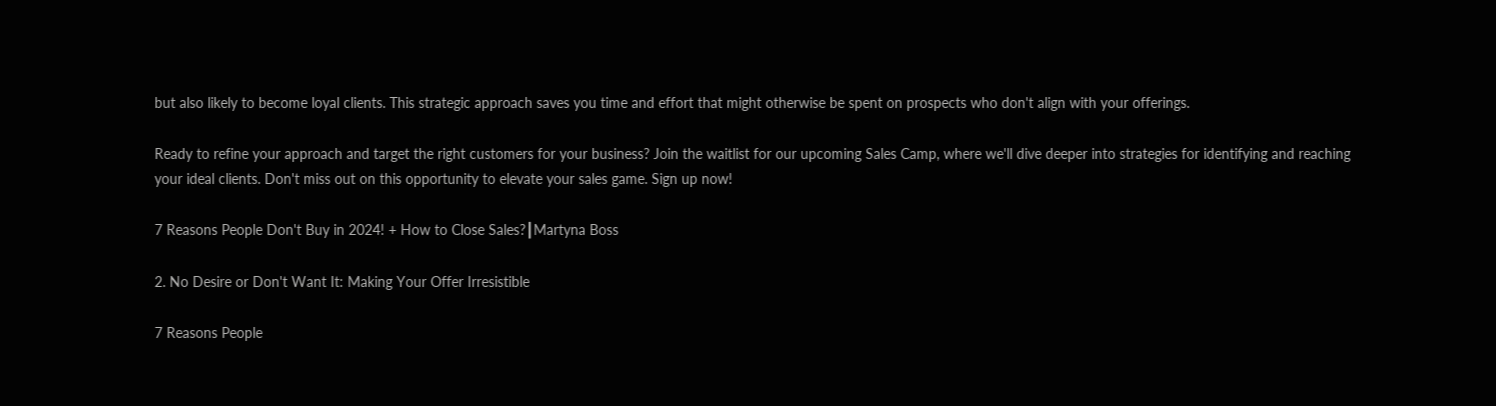but also likely to become loyal clients. This strategic approach saves you time and effort that might otherwise be spent on prospects who don't align with your offerings.

Ready to refine your approach and target the right customers for your business? Join the waitlist for our upcoming Sales Camp, where we'll dive deeper into strategies for identifying and reaching your ideal clients. Don't miss out on this opportunity to elevate your sales game. Sign up now!

7 Reasons People Don't Buy in 2024! + How to Close Sales?┃Martyna Boss

2. No Desire or Don't Want It: Making Your Offer Irresistible

7 Reasons People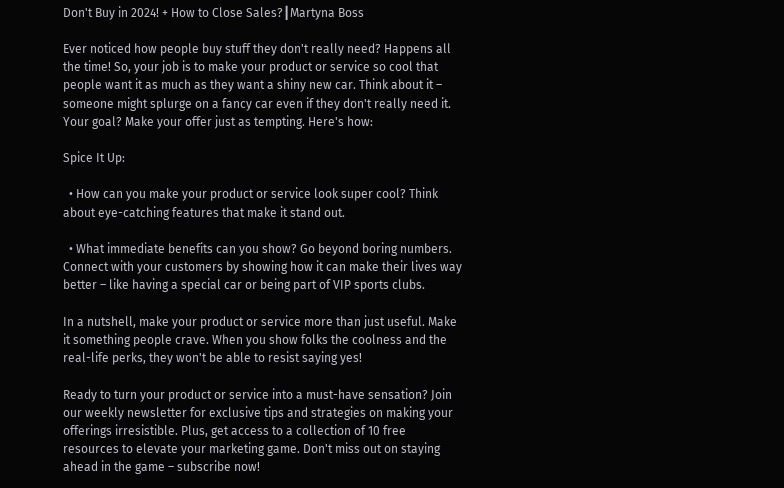Don't Buy in 2024! + How to Close Sales?┃Martyna Boss

Ever noticed how people buy stuff they don't really need? Happens all the time! So, your job is to make your product or service so cool that people want it as much as they want a shiny new car. Think about it – someone might splurge on a fancy car even if they don't really need it. Your goal? Make your offer just as tempting. Here's how:

Spice It Up:

  • How can you make your product or service look super cool? Think about eye-catching features that make it stand out.

  • What immediate benefits can you show? Go beyond boring numbers. Connect with your customers by showing how it can make their lives way better – like having a special car or being part of VIP sports clubs.

In a nutshell, make your product or service more than just useful. Make it something people crave. When you show folks the coolness and the real-life perks, they won't be able to resist saying yes!

Ready to turn your product or service into a must-have sensation? Join our weekly newsletter for exclusive tips and strategies on making your offerings irresistible. Plus, get access to a collection of 10 free resources to elevate your marketing game. Don't miss out on staying ahead in the game – subscribe now!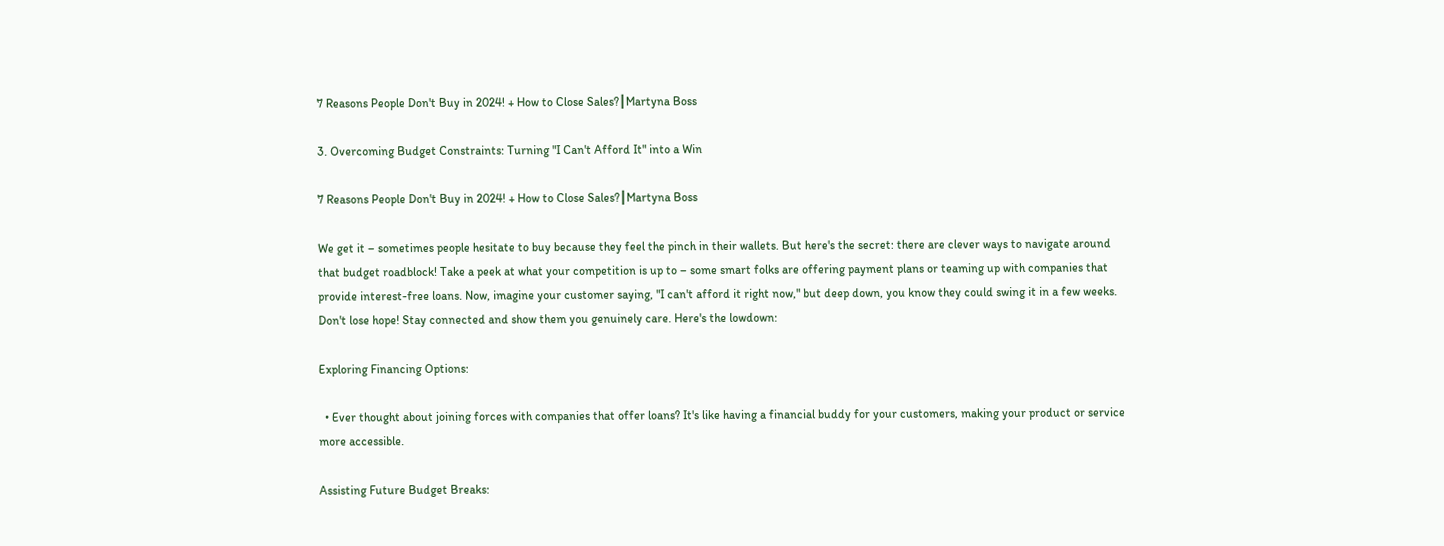7 Reasons People Don't Buy in 2024! + How to Close Sales?┃Martyna Boss

3. Overcoming Budget Constraints: Turning "I Can't Afford It" into a Win

7 Reasons People Don't Buy in 2024! + How to Close Sales?┃Martyna Boss

We get it – sometimes people hesitate to buy because they feel the pinch in their wallets. But here's the secret: there are clever ways to navigate around that budget roadblock! Take a peek at what your competition is up to – some smart folks are offering payment plans or teaming up with companies that provide interest-free loans. Now, imagine your customer saying, "I can't afford it right now," but deep down, you know they could swing it in a few weeks. Don't lose hope! Stay connected and show them you genuinely care. Here's the lowdown:

Exploring Financing Options:

  • Ever thought about joining forces with companies that offer loans? It's like having a financial buddy for your customers, making your product or service more accessible.

Assisting Future Budget Breaks: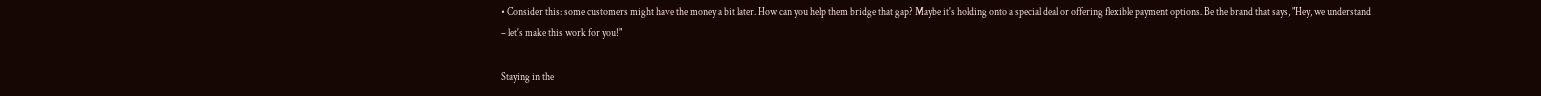• Consider this: some customers might have the money a bit later. How can you help them bridge that gap? Maybe it's holding onto a special deal or offering flexible payment options. Be the brand that says, "Hey, we understand – let's make this work for you!"

Staying in the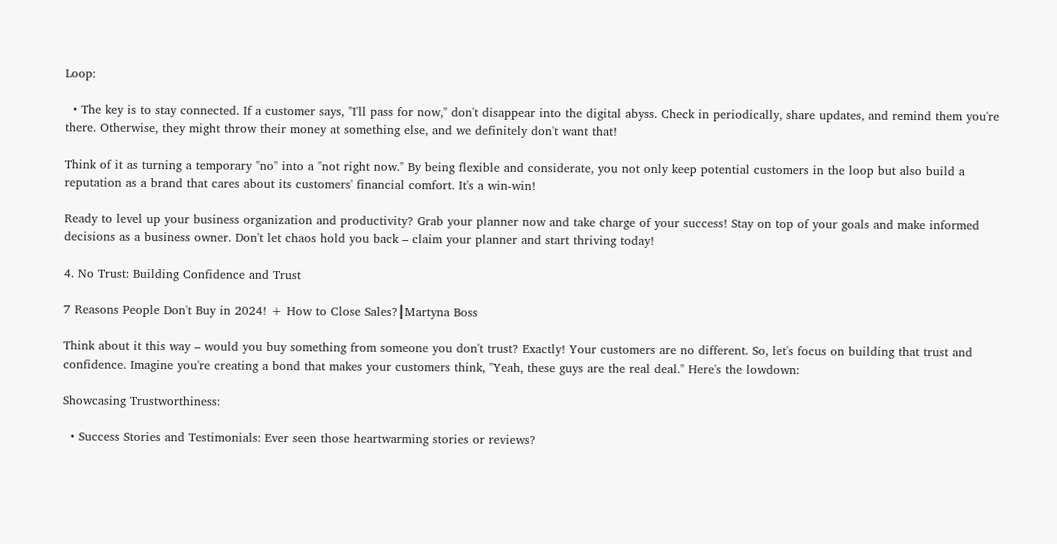Loop:

  • The key is to stay connected. If a customer says, "I'll pass for now," don't disappear into the digital abyss. Check in periodically, share updates, and remind them you're there. Otherwise, they might throw their money at something else, and we definitely don't want that!

Think of it as turning a temporary "no" into a "not right now." By being flexible and considerate, you not only keep potential customers in the loop but also build a reputation as a brand that cares about its customers' financial comfort. It's a win-win!

Ready to level up your business organization and productivity? Grab your planner now and take charge of your success! Stay on top of your goals and make informed decisions as a business owner. Don't let chaos hold you back – claim your planner and start thriving today!

4. No Trust: Building Confidence and Trust

7 Reasons People Don't Buy in 2024! + How to Close Sales?┃Martyna Boss

Think about it this way – would you buy something from someone you don't trust? Exactly! Your customers are no different. So, let's focus on building that trust and confidence. Imagine you're creating a bond that makes your customers think, "Yeah, these guys are the real deal." Here's the lowdown:

Showcasing Trustworthiness:

  • Success Stories and Testimonials: Ever seen those heartwarming stories or reviews?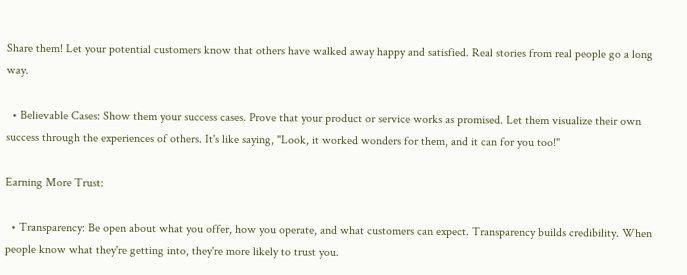Share them! Let your potential customers know that others have walked away happy and satisfied. Real stories from real people go a long way.

  • Believable Cases: Show them your success cases. Prove that your product or service works as promised. Let them visualize their own success through the experiences of others. It's like saying, "Look, it worked wonders for them, and it can for you too!"

Earning More Trust:

  • Transparency: Be open about what you offer, how you operate, and what customers can expect. Transparency builds credibility. When people know what they're getting into, they're more likely to trust you.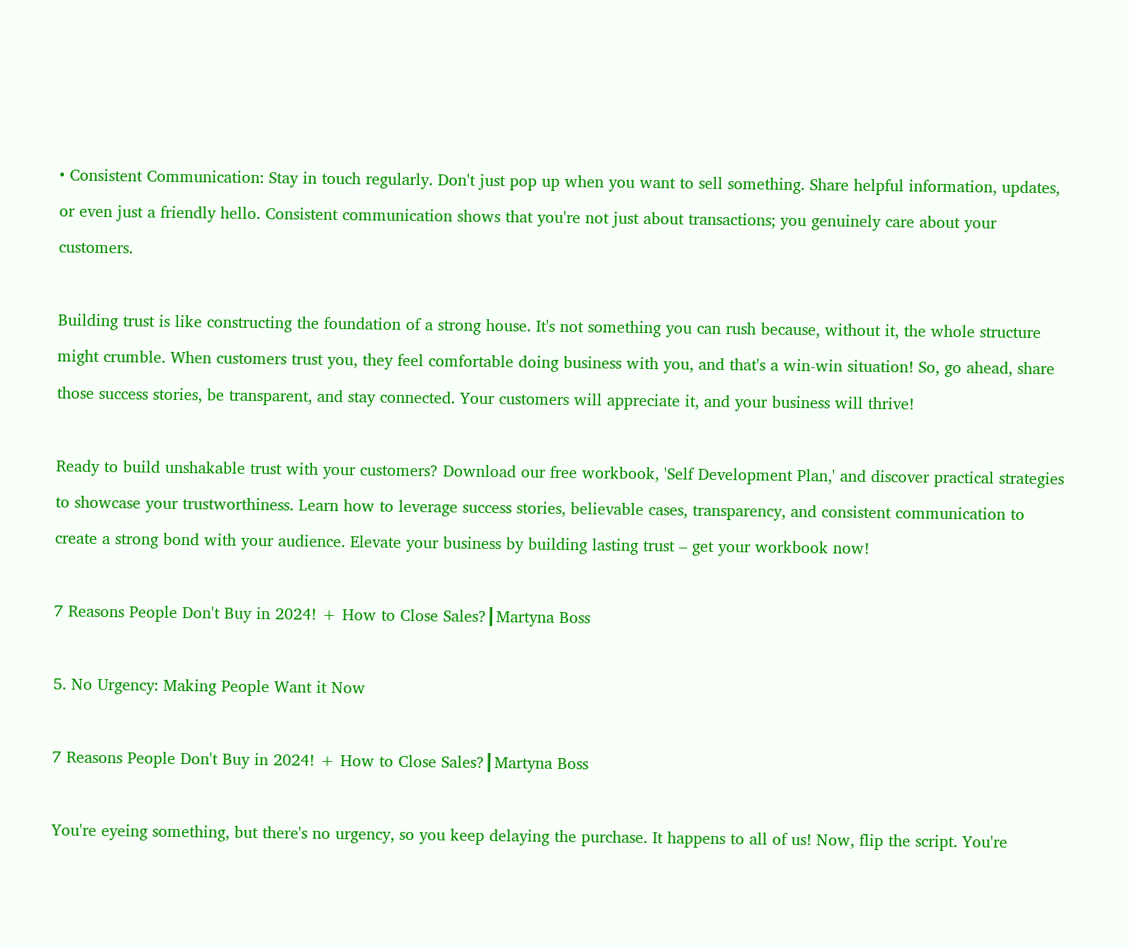• Consistent Communication: Stay in touch regularly. Don't just pop up when you want to sell something. Share helpful information, updates, or even just a friendly hello. Consistent communication shows that you're not just about transactions; you genuinely care about your customers.

Building trust is like constructing the foundation of a strong house. It's not something you can rush because, without it, the whole structure might crumble. When customers trust you, they feel comfortable doing business with you, and that's a win-win situation! So, go ahead, share those success stories, be transparent, and stay connected. Your customers will appreciate it, and your business will thrive!

Ready to build unshakable trust with your customers? Download our free workbook, 'Self Development Plan,' and discover practical strategies to showcase your trustworthiness. Learn how to leverage success stories, believable cases, transparency, and consistent communication to create a strong bond with your audience. Elevate your business by building lasting trust – get your workbook now!

7 Reasons People Don't Buy in 2024! + How to Close Sales?┃Martyna Boss

5. No Urgency: Making People Want it Now

7 Reasons People Don't Buy in 2024! + How to Close Sales?┃Martyna Boss

You're eyeing something, but there's no urgency, so you keep delaying the purchase. It happens to all of us! Now, flip the script. You're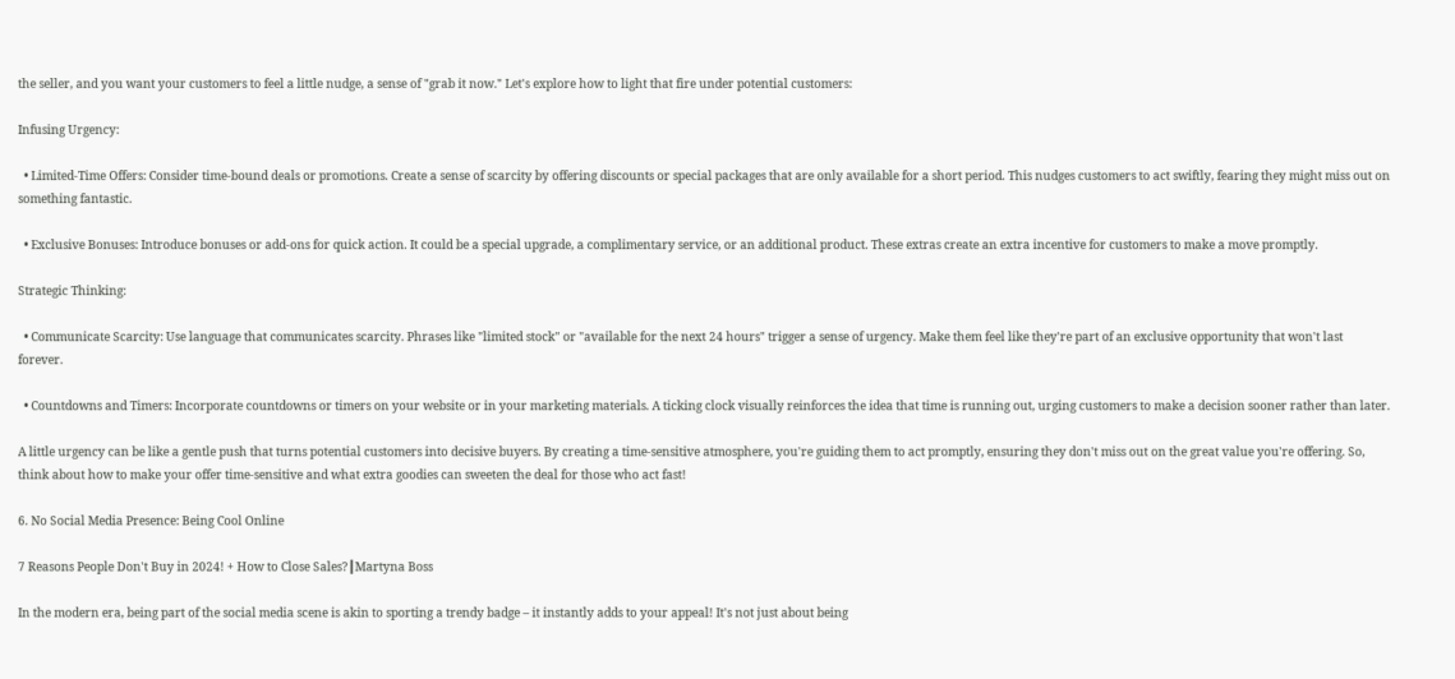the seller, and you want your customers to feel a little nudge, a sense of "grab it now." Let's explore how to light that fire under potential customers:

Infusing Urgency:

  • Limited-Time Offers: Consider time-bound deals or promotions. Create a sense of scarcity by offering discounts or special packages that are only available for a short period. This nudges customers to act swiftly, fearing they might miss out on something fantastic.

  • Exclusive Bonuses: Introduce bonuses or add-ons for quick action. It could be a special upgrade, a complimentary service, or an additional product. These extras create an extra incentive for customers to make a move promptly.

Strategic Thinking:

  • Communicate Scarcity: Use language that communicates scarcity. Phrases like "limited stock" or "available for the next 24 hours" trigger a sense of urgency. Make them feel like they're part of an exclusive opportunity that won't last forever.

  • Countdowns and Timers: Incorporate countdowns or timers on your website or in your marketing materials. A ticking clock visually reinforces the idea that time is running out, urging customers to make a decision sooner rather than later.

A little urgency can be like a gentle push that turns potential customers into decisive buyers. By creating a time-sensitive atmosphere, you're guiding them to act promptly, ensuring they don't miss out on the great value you're offering. So, think about how to make your offer time-sensitive and what extra goodies can sweeten the deal for those who act fast!

6. No Social Media Presence: Being Cool Online

7 Reasons People Don't Buy in 2024! + How to Close Sales?┃Martyna Boss

In the modern era, being part of the social media scene is akin to sporting a trendy badge – it instantly adds to your appeal! It's not just about being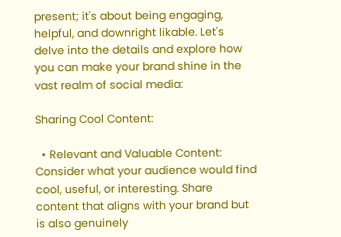present; it's about being engaging, helpful, and downright likable. Let's delve into the details and explore how you can make your brand shine in the vast realm of social media:

Sharing Cool Content:

  • Relevant and Valuable Content: Consider what your audience would find cool, useful, or interesting. Share content that aligns with your brand but is also genuinely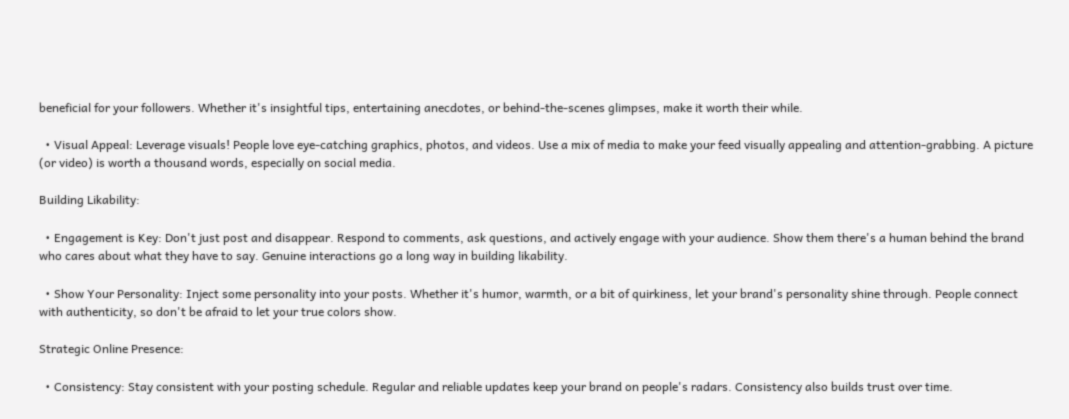beneficial for your followers. Whether it's insightful tips, entertaining anecdotes, or behind-the-scenes glimpses, make it worth their while.

  • Visual Appeal: Leverage visuals! People love eye-catching graphics, photos, and videos. Use a mix of media to make your feed visually appealing and attention-grabbing. A picture (or video) is worth a thousand words, especially on social media.

Building Likability:

  • Engagement is Key: Don't just post and disappear. Respond to comments, ask questions, and actively engage with your audience. Show them there's a human behind the brand who cares about what they have to say. Genuine interactions go a long way in building likability.

  • Show Your Personality: Inject some personality into your posts. Whether it's humor, warmth, or a bit of quirkiness, let your brand's personality shine through. People connect with authenticity, so don't be afraid to let your true colors show.

Strategic Online Presence:

  • Consistency: Stay consistent with your posting schedule. Regular and reliable updates keep your brand on people's radars. Consistency also builds trust over time.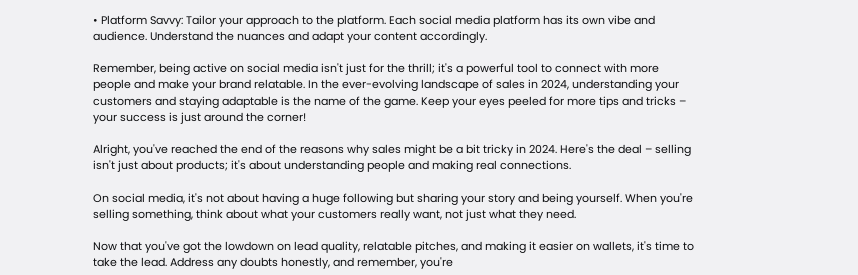• Platform Savvy: Tailor your approach to the platform. Each social media platform has its own vibe and audience. Understand the nuances and adapt your content accordingly.

Remember, being active on social media isn't just for the thrill; it's a powerful tool to connect with more people and make your brand relatable. In the ever-evolving landscape of sales in 2024, understanding your customers and staying adaptable is the name of the game. Keep your eyes peeled for more tips and tricks – your success is just around the corner!

Alright, you've reached the end of the reasons why sales might be a bit tricky in 2024. Here's the deal – selling isn't just about products; it's about understanding people and making real connections.

On social media, it's not about having a huge following but sharing your story and being yourself. When you're selling something, think about what your customers really want, not just what they need.

Now that you've got the lowdown on lead quality, relatable pitches, and making it easier on wallets, it's time to take the lead. Address any doubts honestly, and remember, you're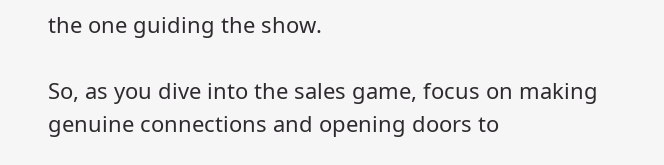the one guiding the show.

So, as you dive into the sales game, focus on making genuine connections and opening doors to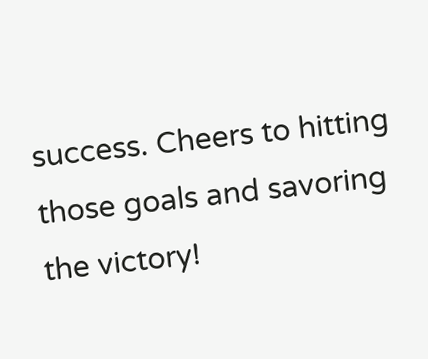success. Cheers to hitting those goals and savoring the victory!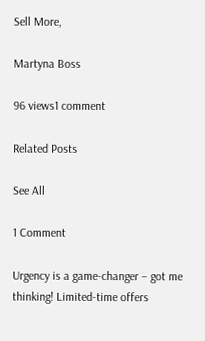Sell More,

Martyna Boss

96 views1 comment

Related Posts

See All

1 Comment

Urgency is a game-changer – got me thinking! Limited-time offers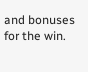and bonuses for the win.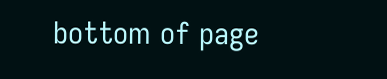bottom of page